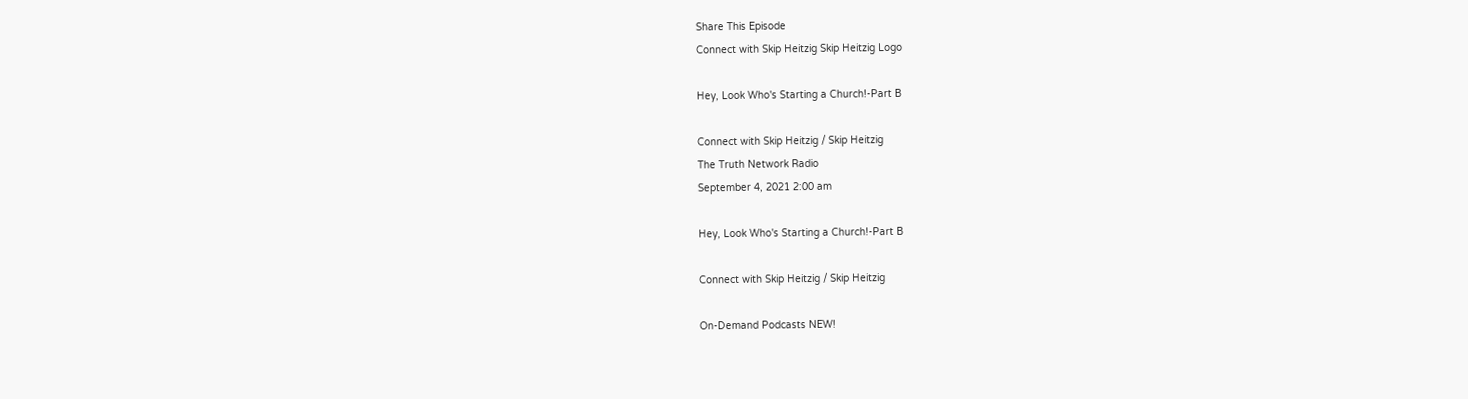Share This Episode
Connect with Skip Heitzig Skip Heitzig Logo

Hey, Look Who's Starting a Church!-Part B

Connect with Skip Heitzig / Skip Heitzig
The Truth Network Radio
September 4, 2021 2:00 am

Hey, Look Who's Starting a Church!-Part B

Connect with Skip Heitzig / Skip Heitzig

On-Demand Podcasts NEW!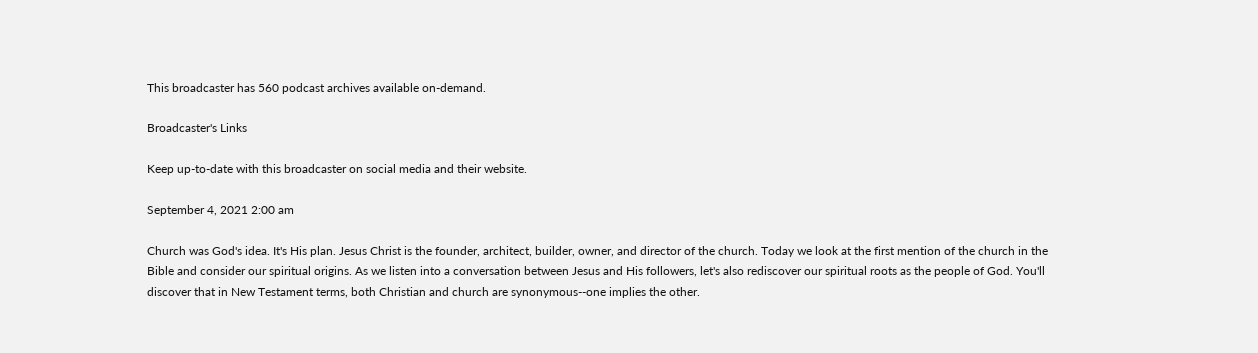This broadcaster has 560 podcast archives available on-demand.

Broadcaster's Links

Keep up-to-date with this broadcaster on social media and their website.

September 4, 2021 2:00 am

Church was God's idea. It's His plan. Jesus Christ is the founder, architect, builder, owner, and director of the church. Today we look at the first mention of the church in the Bible and consider our spiritual origins. As we listen into a conversation between Jesus and His followers, let's also rediscover our spiritual roots as the people of God. You'll discover that in New Testament terms, both Christian and church are synonymous--one implies the other.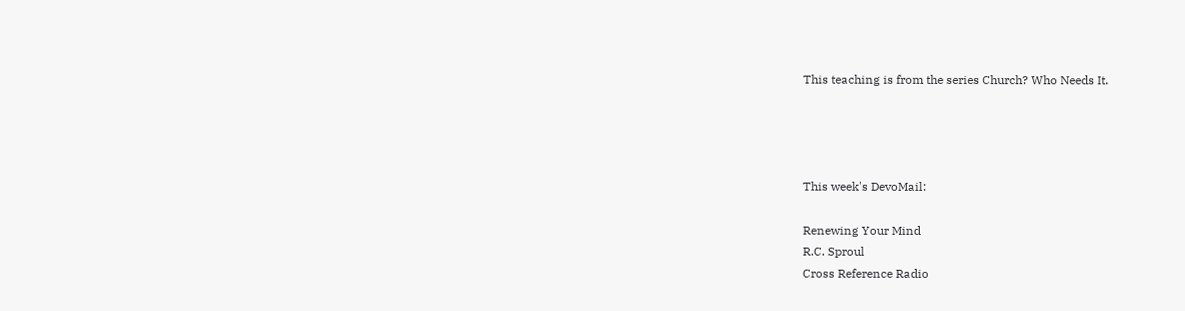This teaching is from the series Church? Who Needs It.




This week's DevoMail:

Renewing Your Mind
R.C. Sproul
Cross Reference Radio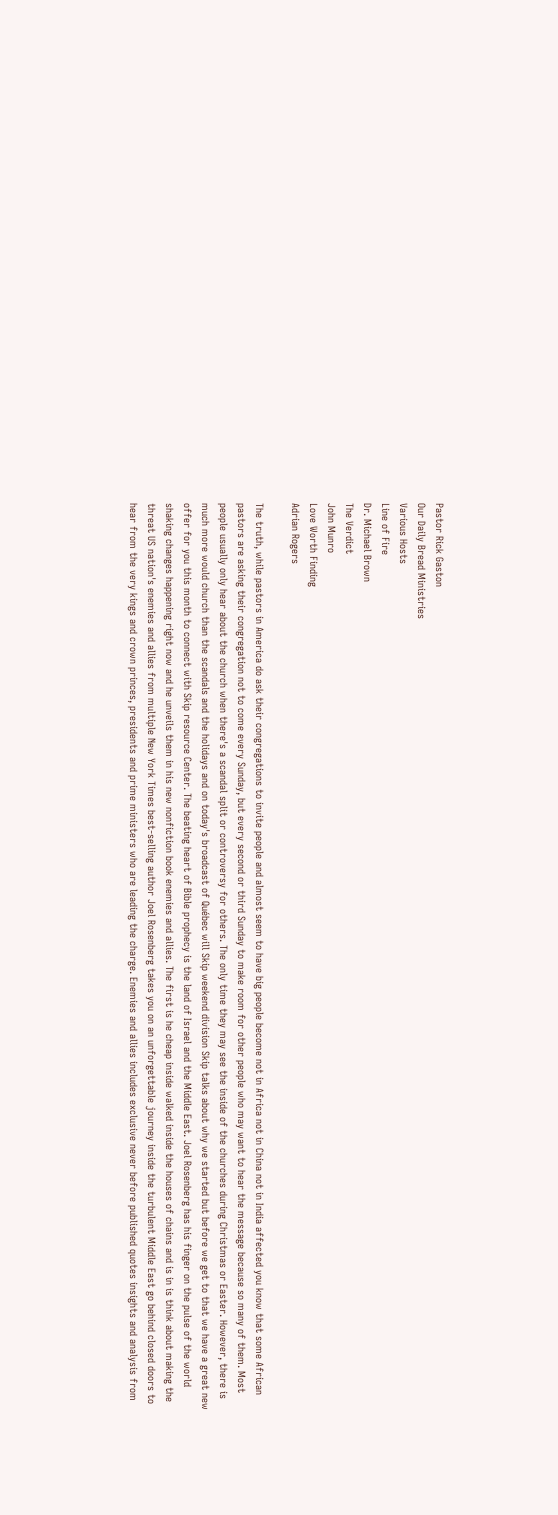Pastor Rick Gaston
Our Daily Bread Ministries
Various Hosts
Line of Fire
Dr. Michael Brown
The Verdict
John Munro
Love Worth Finding
Adrian Rogers

The truth, while pastors in America do ask their congregations to invite people and almost seem to have big people become not in Africa not in China not in India affected you know that some African pastors are asking their congregation not to come every Sunday, but every second or third Sunday to make room for other people who may want to hear the message because so many of them. Most people usually only hear about the church when there's a scandal split or controversy for others. The only time they may see the inside of the churches during Christmas or Easter. However, there is much more would church than the scandals and the holidays and on today's broadcast of Québec will Skip weekend division Skip talks about why we started but before we get to that we have a great new offer for you this month to connect with Skip resource Center. The beating heart of Bible prophecy is the land of Israel and the Middle East. Joel Rosenberg has his finger on the pulse of the world shaking changes happening right now and he unveils them in his new nonfiction book enemies and allies. The first is he cheap inside walked inside the houses of chains and is in is think about making the threat US nation's enemies and allies from multiple New York Times best-selling author Joel Rosenberg takes you on an unforgettable journey inside the turbulent Middle East go behind closed doors to hear from the very kings and crown princes, presidents and prime ministers who are leading the charge. Enemies and allies includes exclusive never before published quotes insights and analysis from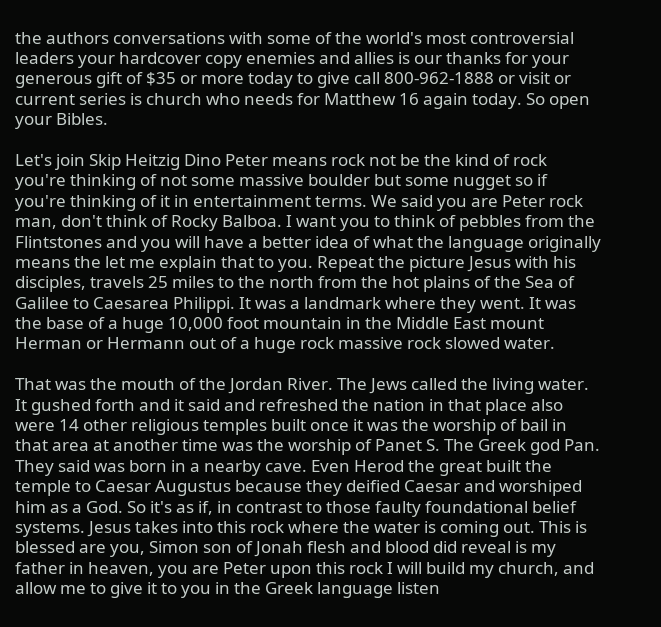the authors conversations with some of the world's most controversial leaders your hardcover copy enemies and allies is our thanks for your generous gift of $35 or more today to give call 800-962-1888 or visit or current series is church who needs for Matthew 16 again today. So open your Bibles.

Let's join Skip Heitzig Dino Peter means rock not be the kind of rock you're thinking of not some massive boulder but some nugget so if you're thinking of it in entertainment terms. We said you are Peter rock man, don't think of Rocky Balboa. I want you to think of pebbles from the Flintstones and you will have a better idea of what the language originally means the let me explain that to you. Repeat the picture Jesus with his disciples, travels 25 miles to the north from the hot plains of the Sea of Galilee to Caesarea Philippi. It was a landmark where they went. It was the base of a huge 10,000 foot mountain in the Middle East mount Herman or Hermann out of a huge rock massive rock slowed water.

That was the mouth of the Jordan River. The Jews called the living water. It gushed forth and it said and refreshed the nation in that place also were 14 other religious temples built once it was the worship of bail in that area at another time was the worship of Panet S. The Greek god Pan. They said was born in a nearby cave. Even Herod the great built the temple to Caesar Augustus because they deified Caesar and worshiped him as a God. So it's as if, in contrast to those faulty foundational belief systems. Jesus takes into this rock where the water is coming out. This is blessed are you, Simon son of Jonah flesh and blood did reveal is my father in heaven, you are Peter upon this rock I will build my church, and allow me to give it to you in the Greek language listen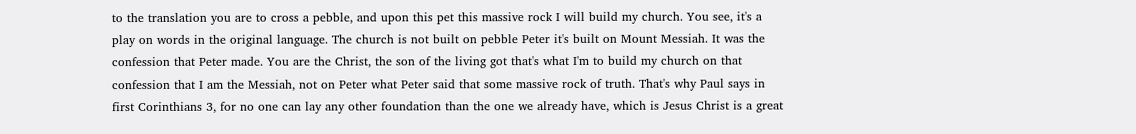to the translation you are to cross a pebble, and upon this pet this massive rock I will build my church. You see, it's a play on words in the original language. The church is not built on pebble Peter it's built on Mount Messiah. It was the confession that Peter made. You are the Christ, the son of the living got that's what I'm to build my church on that confession that I am the Messiah, not on Peter what Peter said that some massive rock of truth. That's why Paul says in first Corinthians 3, for no one can lay any other foundation than the one we already have, which is Jesus Christ is a great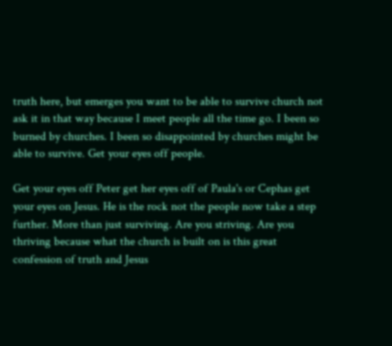truth here, but emerges you want to be able to survive church not ask it in that way because I meet people all the time go. I been so burned by churches. I been so disappointed by churches might be able to survive. Get your eyes off people.

Get your eyes off Peter get her eyes off of Paula's or Cephas get your eyes on Jesus. He is the rock not the people now take a step further. More than just surviving. Are you striving. Are you thriving because what the church is built on is this great confession of truth and Jesus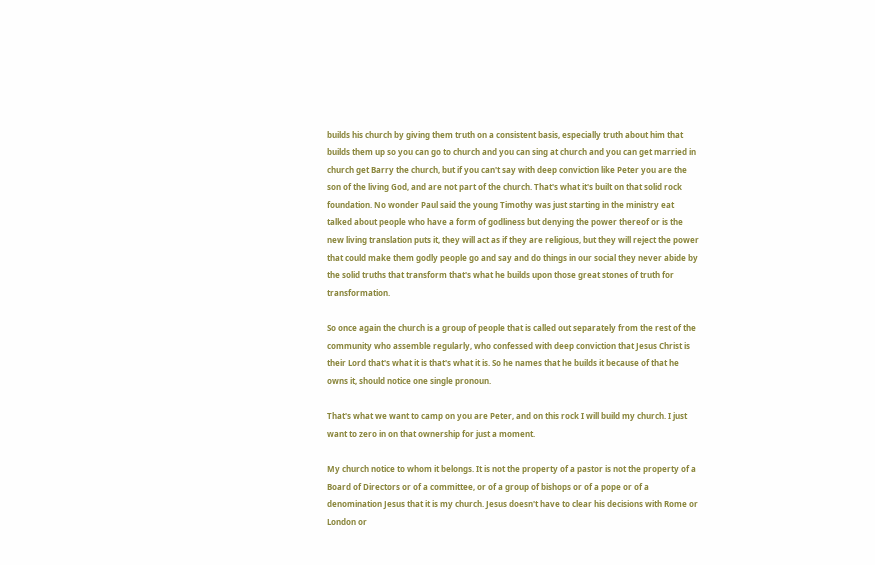builds his church by giving them truth on a consistent basis, especially truth about him that builds them up so you can go to church and you can sing at church and you can get married in church get Barry the church, but if you can't say with deep conviction like Peter you are the son of the living God, and are not part of the church. That's what it's built on that solid rock foundation. No wonder Paul said the young Timothy was just starting in the ministry eat talked about people who have a form of godliness but denying the power thereof or is the new living translation puts it, they will act as if they are religious, but they will reject the power that could make them godly people go and say and do things in our social they never abide by the solid truths that transform that's what he builds upon those great stones of truth for transformation.

So once again the church is a group of people that is called out separately from the rest of the community who assemble regularly, who confessed with deep conviction that Jesus Christ is their Lord that's what it is that's what it is. So he names that he builds it because of that he owns it, should notice one single pronoun.

That's what we want to camp on you are Peter, and on this rock I will build my church. I just want to zero in on that ownership for just a moment.

My church notice to whom it belongs. It is not the property of a pastor is not the property of a Board of Directors or of a committee, or of a group of bishops or of a pope or of a denomination Jesus that it is my church. Jesus doesn't have to clear his decisions with Rome or London or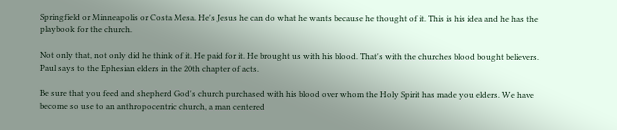Springfield or Minneapolis or Costa Mesa. He's Jesus he can do what he wants because he thought of it. This is his idea and he has the playbook for the church.

Not only that, not only did he think of it. He paid for it. He brought us with his blood. That's with the churches blood bought believers. Paul says to the Ephesian elders in the 20th chapter of acts.

Be sure that you feed and shepherd God's church purchased with his blood over whom the Holy Spirit has made you elders. We have become so use to an anthropocentric church, a man centered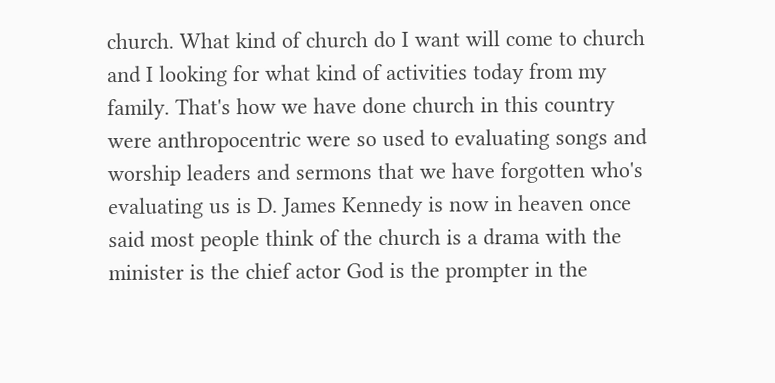church. What kind of church do I want will come to church and I looking for what kind of activities today from my family. That's how we have done church in this country were anthropocentric were so used to evaluating songs and worship leaders and sermons that we have forgotten who's evaluating us is D. James Kennedy is now in heaven once said most people think of the church is a drama with the minister is the chief actor God is the prompter in the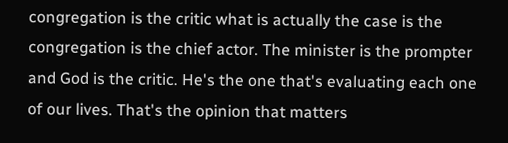congregation is the critic what is actually the case is the congregation is the chief actor. The minister is the prompter and God is the critic. He's the one that's evaluating each one of our lives. That's the opinion that matters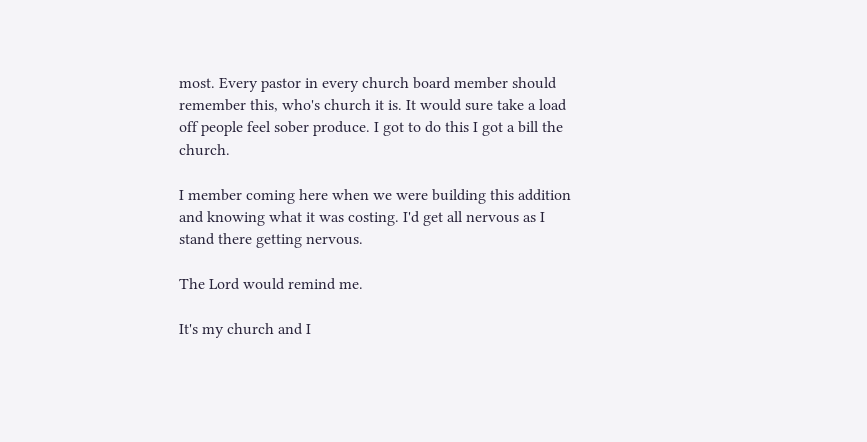most. Every pastor in every church board member should remember this, who's church it is. It would sure take a load off people feel sober produce. I got to do this I got a bill the church.

I member coming here when we were building this addition and knowing what it was costing. I'd get all nervous as I stand there getting nervous.

The Lord would remind me.

It's my church and I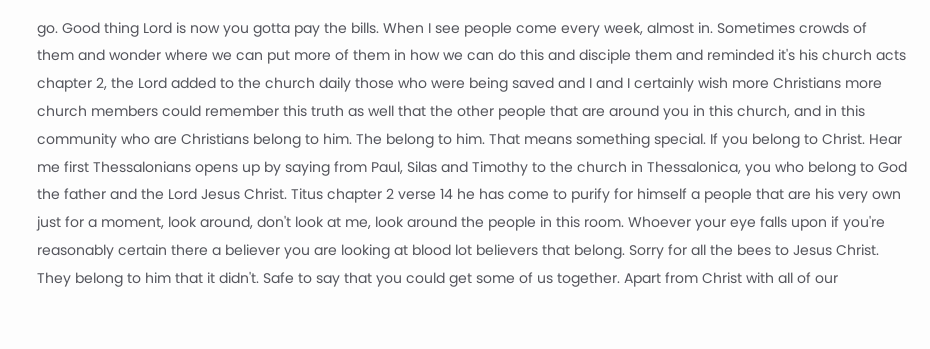go. Good thing Lord is now you gotta pay the bills. When I see people come every week, almost in. Sometimes crowds of them and wonder where we can put more of them in how we can do this and disciple them and reminded it's his church acts chapter 2, the Lord added to the church daily those who were being saved and I and I certainly wish more Christians more church members could remember this truth as well that the other people that are around you in this church, and in this community who are Christians belong to him. The belong to him. That means something special. If you belong to Christ. Hear me first Thessalonians opens up by saying from Paul, Silas and Timothy to the church in Thessalonica, you who belong to God the father and the Lord Jesus Christ. Titus chapter 2 verse 14 he has come to purify for himself a people that are his very own just for a moment, look around, don't look at me, look around the people in this room. Whoever your eye falls upon if you're reasonably certain there a believer you are looking at blood lot believers that belong. Sorry for all the bees to Jesus Christ. They belong to him that it didn't. Safe to say that you could get some of us together. Apart from Christ with all of our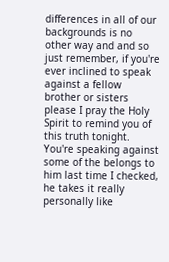differences in all of our backgrounds is no other way and and so just remember, if you're ever inclined to speak against a fellow brother or sisters please I pray the Holy Spirit to remind you of this truth tonight. You're speaking against some of the belongs to him last time I checked, he takes it really personally like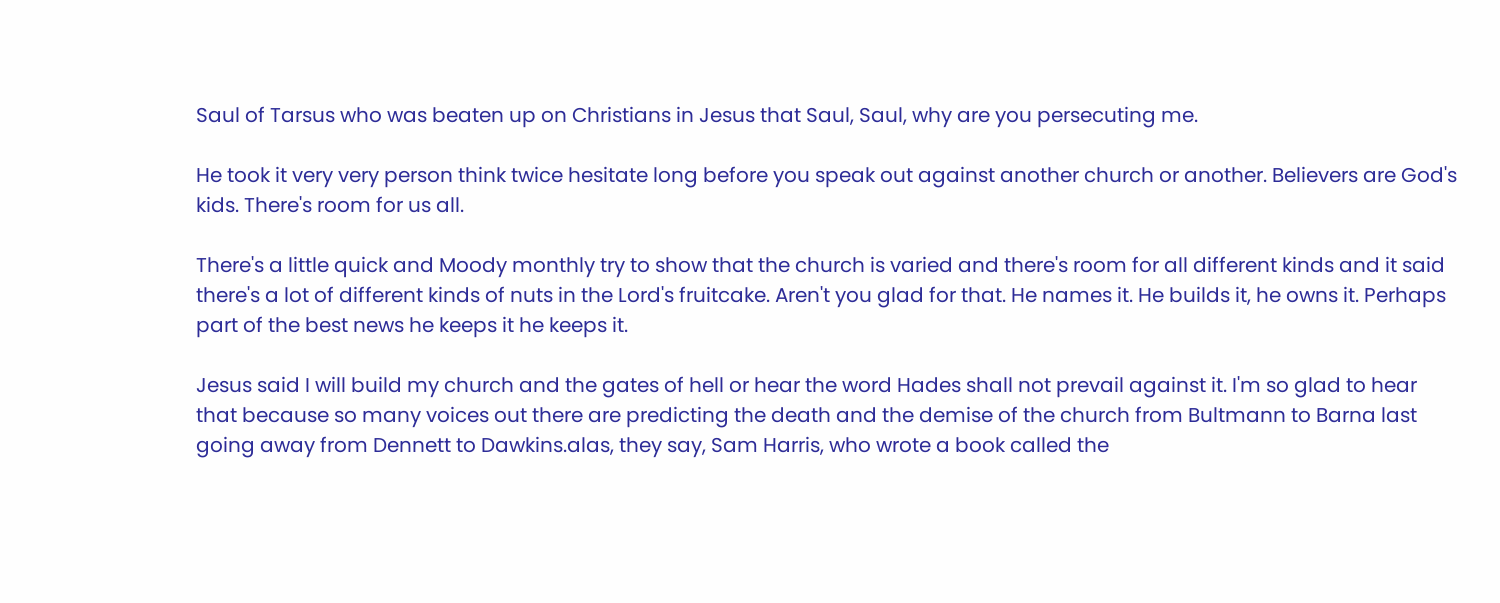Saul of Tarsus who was beaten up on Christians in Jesus that Saul, Saul, why are you persecuting me.

He took it very very person think twice hesitate long before you speak out against another church or another. Believers are God's kids. There's room for us all.

There's a little quick and Moody monthly try to show that the church is varied and there's room for all different kinds and it said there's a lot of different kinds of nuts in the Lord's fruitcake. Aren't you glad for that. He names it. He builds it, he owns it. Perhaps part of the best news he keeps it he keeps it.

Jesus said I will build my church and the gates of hell or hear the word Hades shall not prevail against it. I'm so glad to hear that because so many voices out there are predicting the death and the demise of the church from Bultmann to Barna last going away from Dennett to Dawkins.alas, they say, Sam Harris, who wrote a book called the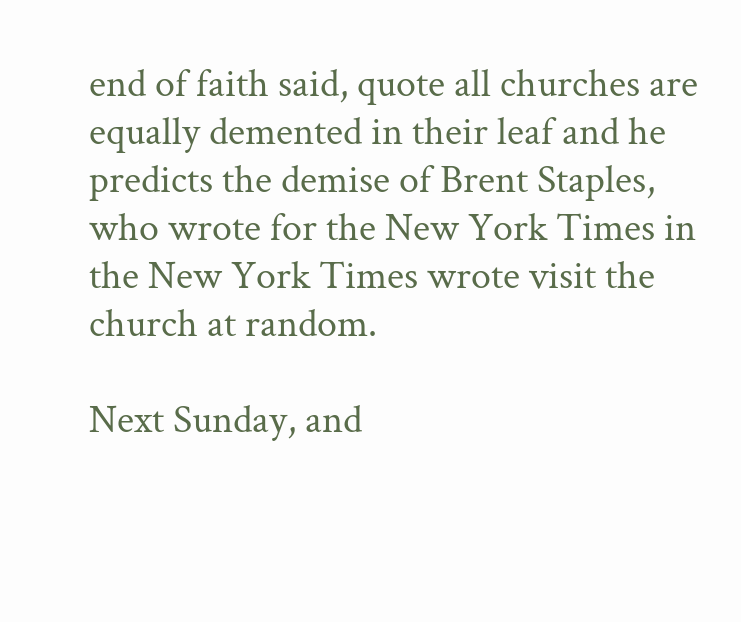end of faith said, quote all churches are equally demented in their leaf and he predicts the demise of Brent Staples, who wrote for the New York Times in the New York Times wrote visit the church at random.

Next Sunday, and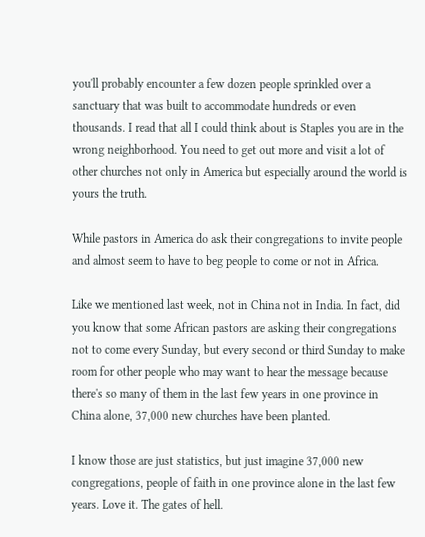you'll probably encounter a few dozen people sprinkled over a sanctuary that was built to accommodate hundreds or even thousands. I read that all I could think about is Staples you are in the wrong neighborhood. You need to get out more and visit a lot of other churches not only in America but especially around the world is yours the truth.

While pastors in America do ask their congregations to invite people and almost seem to have to beg people to come or not in Africa.

Like we mentioned last week, not in China not in India. In fact, did you know that some African pastors are asking their congregations not to come every Sunday, but every second or third Sunday to make room for other people who may want to hear the message because there's so many of them in the last few years in one province in China alone, 37,000 new churches have been planted.

I know those are just statistics, but just imagine 37,000 new congregations, people of faith in one province alone in the last few years. Love it. The gates of hell.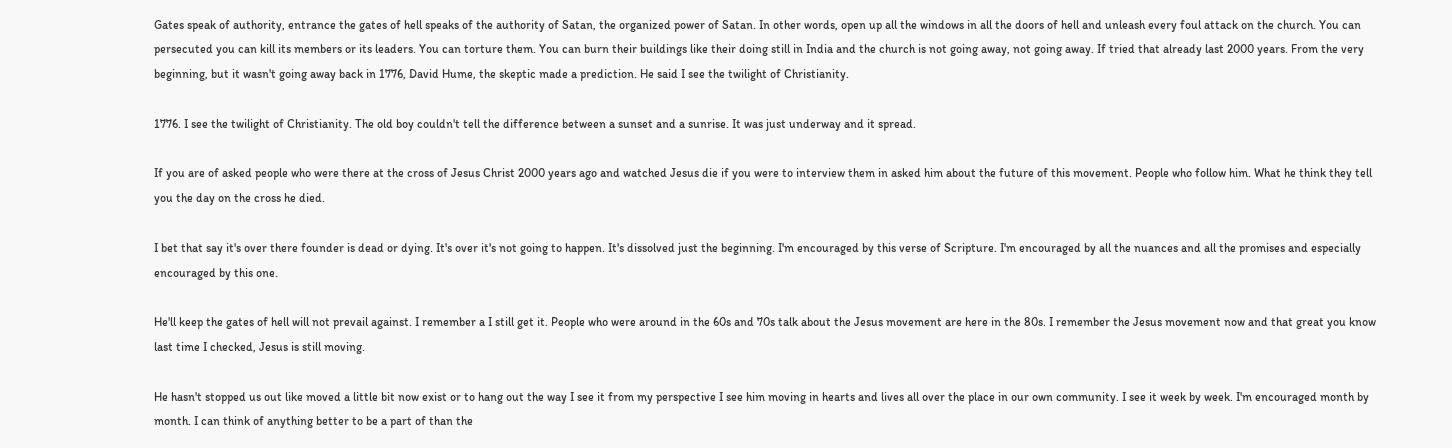Gates speak of authority, entrance the gates of hell speaks of the authority of Satan, the organized power of Satan. In other words, open up all the windows in all the doors of hell and unleash every foul attack on the church. You can persecuted you can kill its members or its leaders. You can torture them. You can burn their buildings like their doing still in India and the church is not going away, not going away. If tried that already last 2000 years. From the very beginning, but it wasn't going away back in 1776, David Hume, the skeptic made a prediction. He said I see the twilight of Christianity.

1776. I see the twilight of Christianity. The old boy couldn't tell the difference between a sunset and a sunrise. It was just underway and it spread.

If you are of asked people who were there at the cross of Jesus Christ 2000 years ago and watched Jesus die if you were to interview them in asked him about the future of this movement. People who follow him. What he think they tell you the day on the cross he died.

I bet that say it's over there founder is dead or dying. It's over it's not going to happen. It's dissolved just the beginning. I'm encouraged by this verse of Scripture. I'm encouraged by all the nuances and all the promises and especially encouraged by this one.

He'll keep the gates of hell will not prevail against. I remember a I still get it. People who were around in the 60s and 70s talk about the Jesus movement are here in the 80s. I remember the Jesus movement now and that great you know last time I checked, Jesus is still moving.

He hasn't stopped us out like moved a little bit now exist or to hang out the way I see it from my perspective I see him moving in hearts and lives all over the place in our own community. I see it week by week. I'm encouraged month by month. I can think of anything better to be a part of than the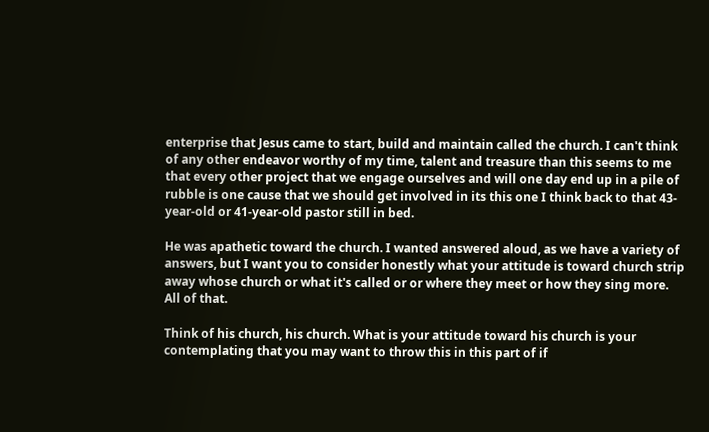enterprise that Jesus came to start, build and maintain called the church. I can't think of any other endeavor worthy of my time, talent and treasure than this seems to me that every other project that we engage ourselves and will one day end up in a pile of rubble is one cause that we should get involved in its this one I think back to that 43-year-old or 41-year-old pastor still in bed.

He was apathetic toward the church. I wanted answered aloud, as we have a variety of answers, but I want you to consider honestly what your attitude is toward church strip away whose church or what it's called or or where they meet or how they sing more. All of that.

Think of his church, his church. What is your attitude toward his church is your contemplating that you may want to throw this in this part of if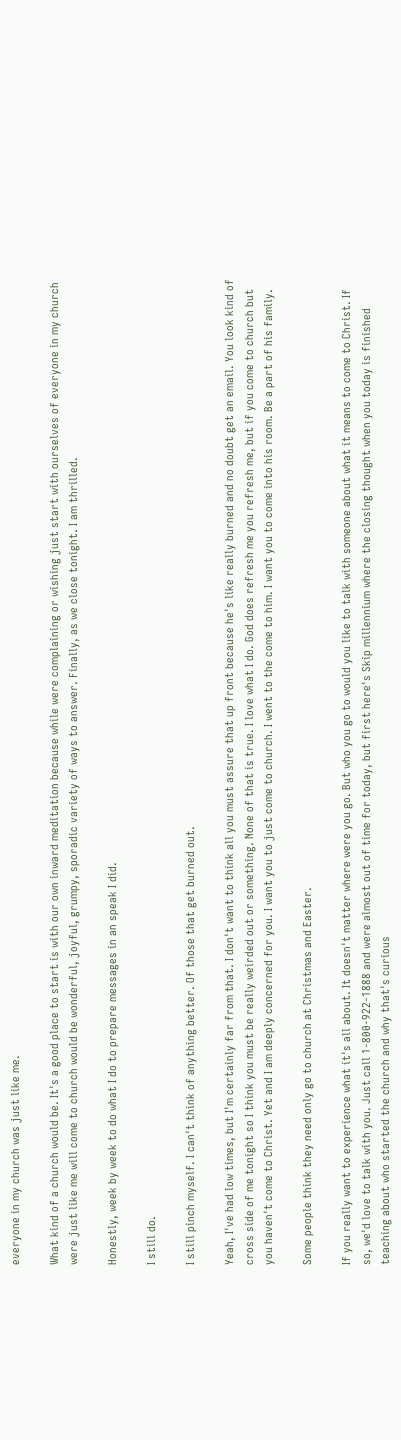everyone in my church was just like me.

What kind of a church would be. It's a good place to start is with our own inward meditation because while were complaining or wishing just start with ourselves of everyone in my church were just like me will come to church would be wonderful, joyful, grumpy, sporadic variety of ways to answer. Finally, as we close tonight. I am thrilled.

Honestly, week by week to do what I do to prepare messages in an speak I did.

I still do.

I still pinch myself. I can't think of anything better. Of those that get burned out.

Yeah, I've had low times, but I'm certainly far from that. I don't want to think all you must assure that up front because he's like really burned and no doubt get an email. You look kind of cross side of me tonight so I think you must be really weirded out or something. None of that is true. I love what I do. God does refresh me you refresh me, but if you come to church but you haven't come to Christ. Yet and I am deeply concerned for you. I want you to just come to church. I went to the come to him. I want you to come into his room. Be a part of his family.

Some people think they need only go to church at Christmas and Easter.

If you really want to experience what it's all about. It doesn't matter where were you go. But who you go to would you like to talk with someone about what it means to come to Christ. If so, we'd love to talk with you. Just call 1-800-922-1888 and were almost out of time for today, but first here's Skip millennium where the closing thought when you today is finished teaching about who started the church and why that's curious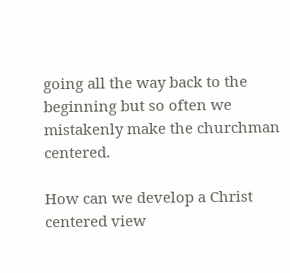going all the way back to the beginning but so often we mistakenly make the churchman centered.

How can we develop a Christ centered view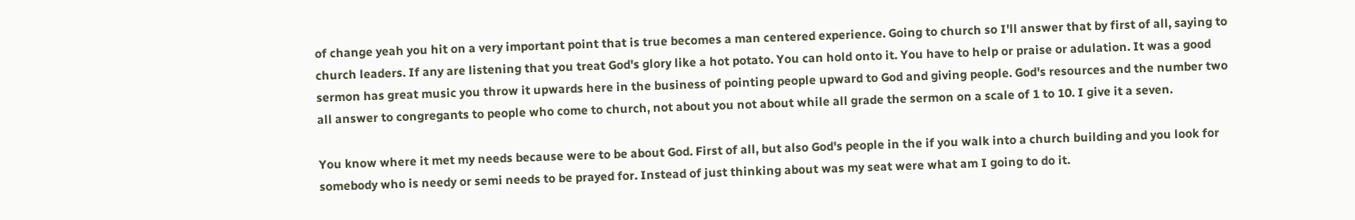of change yeah you hit on a very important point that is true becomes a man centered experience. Going to church so I'll answer that by first of all, saying to church leaders. If any are listening that you treat God's glory like a hot potato. You can hold onto it. You have to help or praise or adulation. It was a good sermon has great music you throw it upwards here in the business of pointing people upward to God and giving people. God's resources and the number two all answer to congregants to people who come to church, not about you not about while all grade the sermon on a scale of 1 to 10. I give it a seven.

You know where it met my needs because were to be about God. First of all, but also God's people in the if you walk into a church building and you look for somebody who is needy or semi needs to be prayed for. Instead of just thinking about was my seat were what am I going to do it.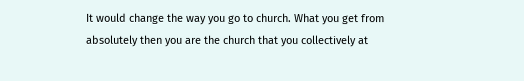It would change the way you go to church. What you get from absolutely then you are the church that you collectively at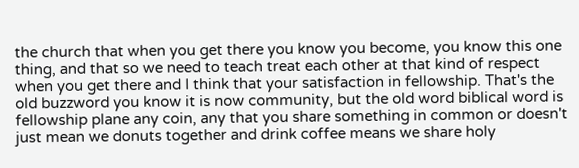the church that when you get there you know you become, you know this one thing, and that so we need to teach treat each other at that kind of respect when you get there and I think that your satisfaction in fellowship. That's the old buzzword you know it is now community, but the old word biblical word is fellowship plane any coin, any that you share something in common or doesn't just mean we donuts together and drink coffee means we share holy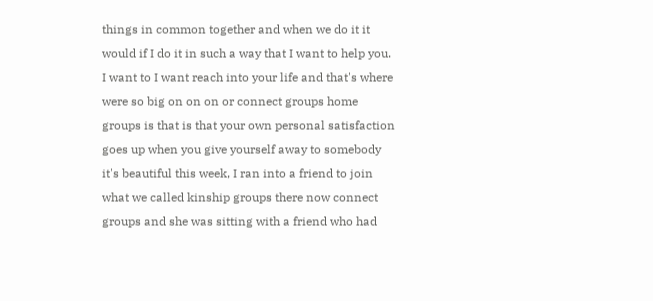things in common together and when we do it it would if I do it in such a way that I want to help you. I want to I want reach into your life and that's where were so big on on on or connect groups home groups is that is that your own personal satisfaction goes up when you give yourself away to somebody it's beautiful this week, I ran into a friend to join what we called kinship groups there now connect groups and she was sitting with a friend who had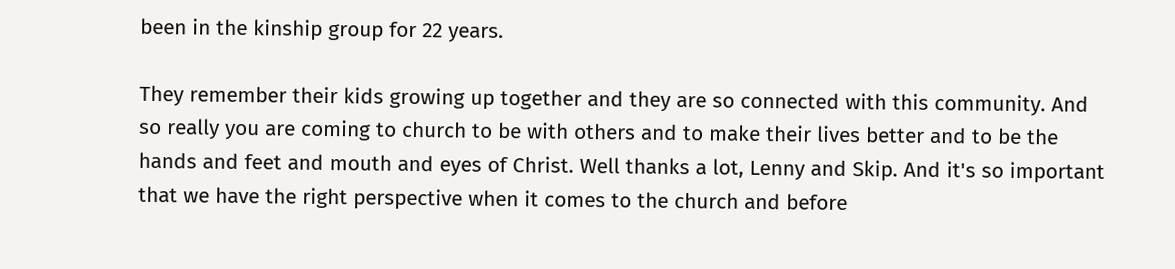been in the kinship group for 22 years.

They remember their kids growing up together and they are so connected with this community. And so really you are coming to church to be with others and to make their lives better and to be the hands and feet and mouth and eyes of Christ. Well thanks a lot, Lenny and Skip. And it's so important that we have the right perspective when it comes to the church and before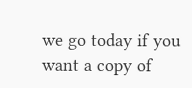we go today if you want a copy of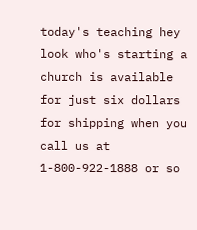today's teaching hey look who's starting a church is available for just six dollars for shipping when you call us at 1-800-922-1888 or so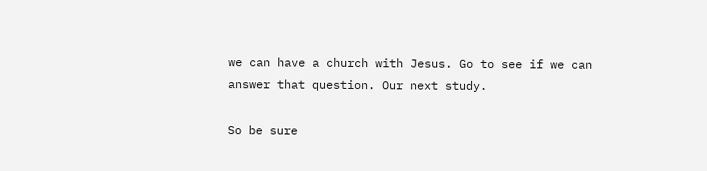we can have a church with Jesus. Go to see if we can answer that question. Our next study.

So be sure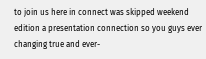to join us here in connect was skipped weekend edition a presentation connection so you guys ever changing true and ever-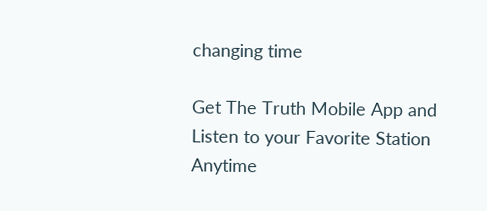changing time

Get The Truth Mobile App and Listen to your Favorite Station Anytime